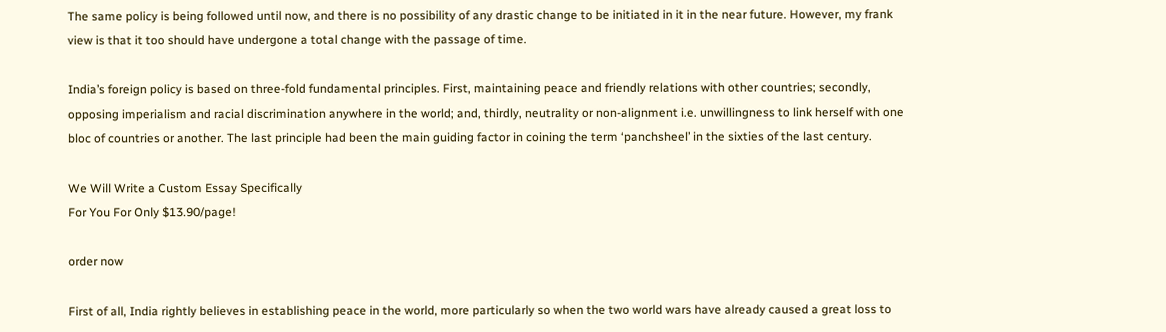The same policy is being followed until now, and there is no possibility of any drastic change to be initiated in it in the near future. However, my frank view is that it too should have undergone a total change with the passage of time.

India’s foreign policy is based on three-fold fundamental principles. First, maintaining peace and friendly relations with other countries; secondly, opposing imperialism and racial discrimination anywhere in the world; and, thirdly, neutrality or non-alignment i.e. unwillingness to link herself with one bloc of countries or another. The last principle had been the main guiding factor in coining the term ‘panchsheel’ in the sixties of the last century.

We Will Write a Custom Essay Specifically
For You For Only $13.90/page!

order now

First of all, India rightly believes in establishing peace in the world, more particularly so when the two world wars have already caused a great loss to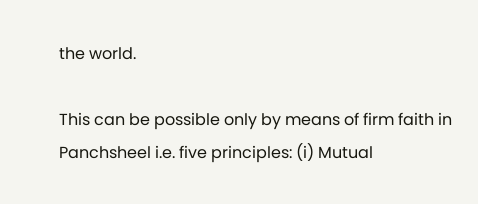the world.

This can be possible only by means of firm faith in Panchsheel i.e. five principles: (i) Mutual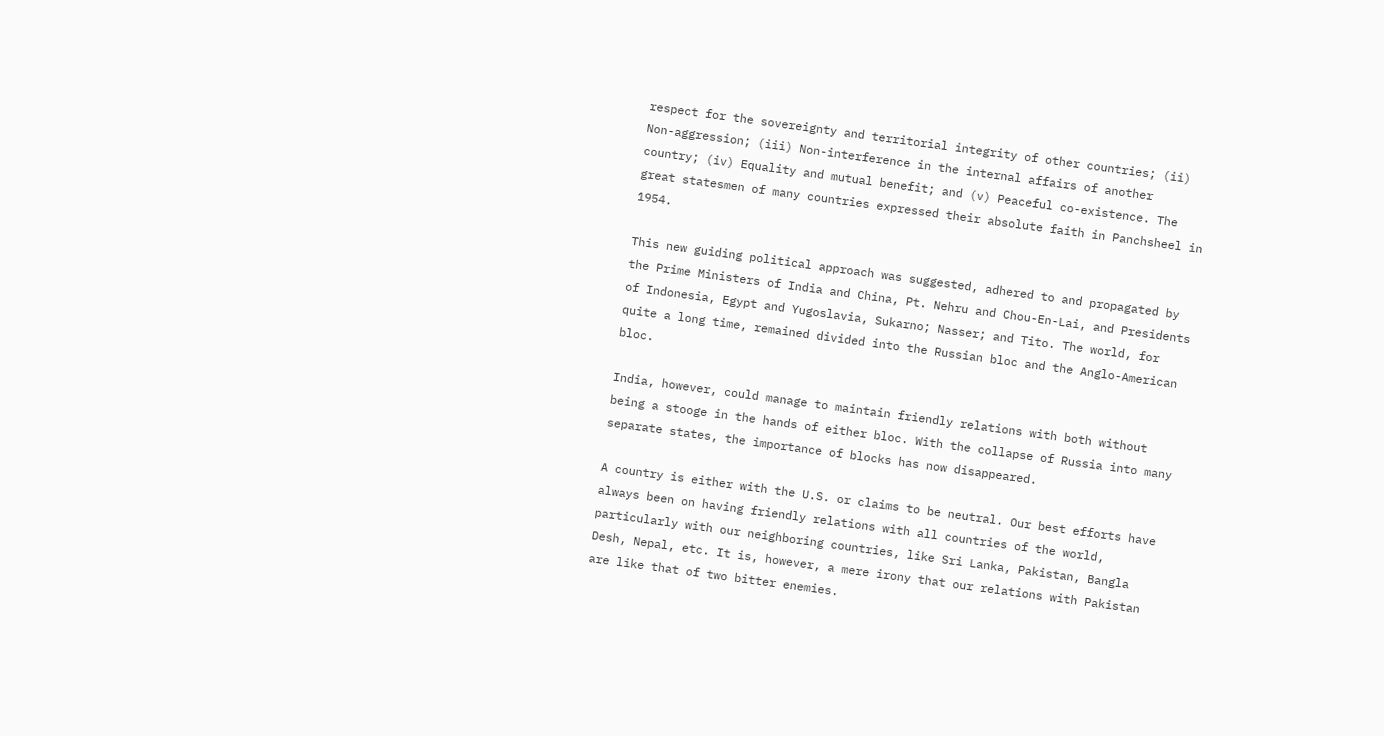respect for the sovereignty and territorial integrity of other countries; (ii) Non-aggression; (iii) Non-interference in the internal affairs of another country; (iv) Equality and mutual benefit; and (v) Peaceful co-existence. The great statesmen of many countries expressed their absolute faith in Panchsheel in 1954.

This new guiding political approach was suggested, adhered to and propagated by the Prime Ministers of India and China, Pt. Nehru and Chou-En-Lai, and Presidents of Indonesia, Egypt and Yugoslavia, Sukarno; Nasser; and Tito. The world, for quite a long time, remained divided into the Russian bloc and the Anglo-American bloc.

India, however, could manage to maintain friendly relations with both without being a stooge in the hands of either bloc. With the collapse of Russia into many separate states, the importance of blocks has now disappeared.

A country is either with the U.S. or claims to be neutral. Our best efforts have always been on having friendly relations with all countries of the world, particularly with our neighboring countries, like Sri Lanka, Pakistan, Bangla Desh, Nepal, etc. It is, however, a mere irony that our relations with Pakistan are like that of two bitter enemies.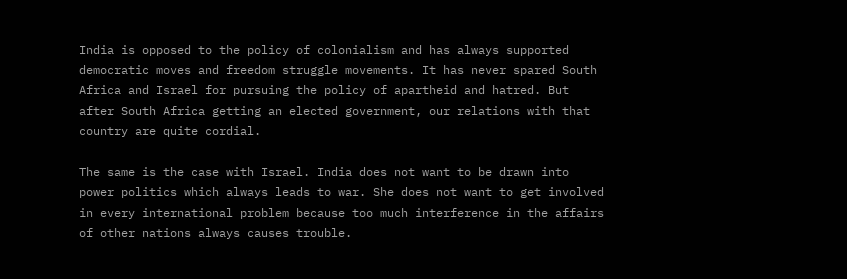India is opposed to the policy of colonialism and has always supported democratic moves and freedom struggle movements. It has never spared South Africa and Israel for pursuing the policy of apartheid and hatred. But after South Africa getting an elected government, our relations with that country are quite cordial.

The same is the case with Israel. India does not want to be drawn into power politics which always leads to war. She does not want to get involved in every international problem because too much interference in the affairs of other nations always causes trouble.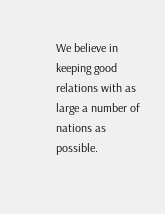We believe in keeping good relations with as large a number of nations as possible.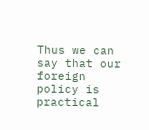Thus we can say that our foreign policy is practical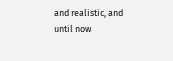and realistic, and until now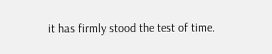it has firmly stood the test of time.